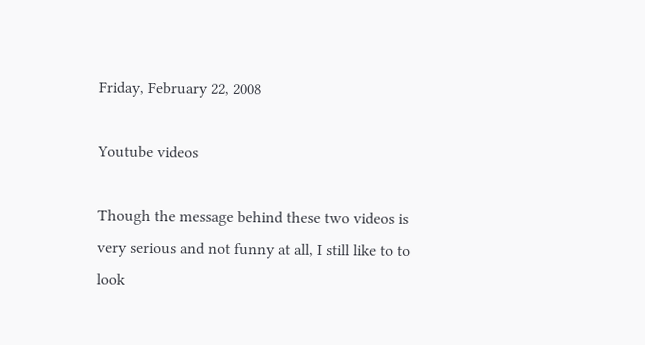Friday, February 22, 2008

Youtube videos

Though the message behind these two videos is very serious and not funny at all, I still like to to look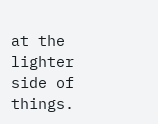at the lighter side of things.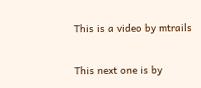This is a video by mtrails

This next one is by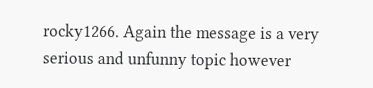rocky1266. Again the message is a very serious and unfunny topic however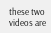these two videos are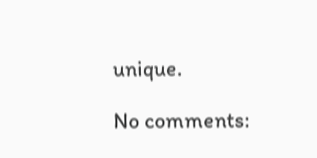unique.

No comments: